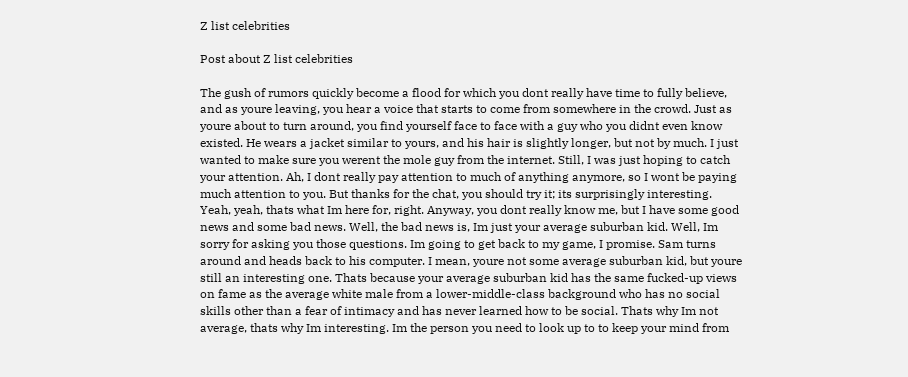Z list celebrities

Post about Z list celebrities

The gush of rumors quickly become a flood for which you dont really have time to fully believe, and as youre leaving, you hear a voice that starts to come from somewhere in the crowd. Just as youre about to turn around, you find yourself face to face with a guy who you didnt even know existed. He wears a jacket similar to yours, and his hair is slightly longer, but not by much. I just wanted to make sure you werent the mole guy from the internet. Still, I was just hoping to catch your attention. Ah, I dont really pay attention to much of anything anymore, so I wont be paying much attention to you. But thanks for the chat, you should try it; its surprisingly interesting. Yeah, yeah, thats what Im here for, right. Anyway, you dont really know me, but I have some good news and some bad news. Well, the bad news is, Im just your average suburban kid. Well, Im sorry for asking you those questions. Im going to get back to my game, I promise. Sam turns around and heads back to his computer. I mean, youre not some average suburban kid, but youre still an interesting one. Thats because your average suburban kid has the same fucked-up views on fame as the average white male from a lower-middle-class background who has no social skills other than a fear of intimacy and has never learned how to be social. Thats why Im not average, thats why Im interesting. Im the person you need to look up to to keep your mind from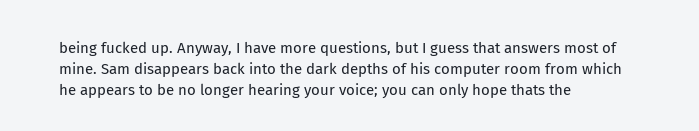being fucked up. Anyway, I have more questions, but I guess that answers most of mine. Sam disappears back into the dark depths of his computer room from which he appears to be no longer hearing your voice; you can only hope thats the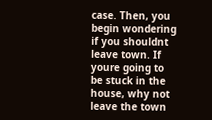case. Then, you begin wondering if you shouldnt leave town. If youre going to be stuck in the house, why not leave the town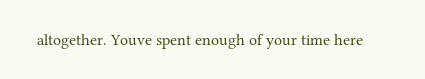altogether. Youve spent enough of your time here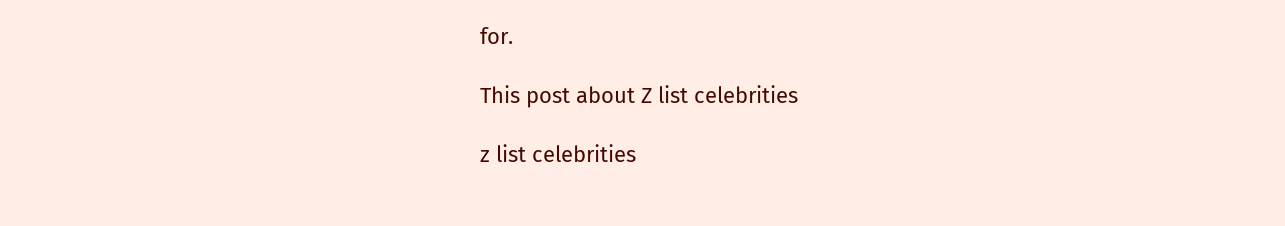for.

This post about Z list celebrities

z list celebrities